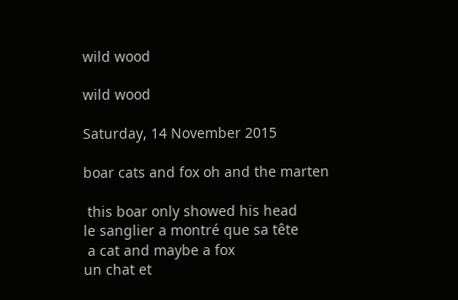wild wood

wild wood

Saturday, 14 November 2015

boar cats and fox oh and the marten

 this boar only showed his head
le sanglier a montré que sa tête
 a cat and maybe a fox
un chat et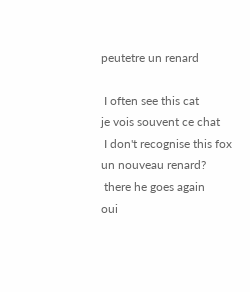peutetre un renard

 I often see this cat
je vois souvent ce chat
 I don't recognise this fox
un nouveau renard?
 there he goes again
oui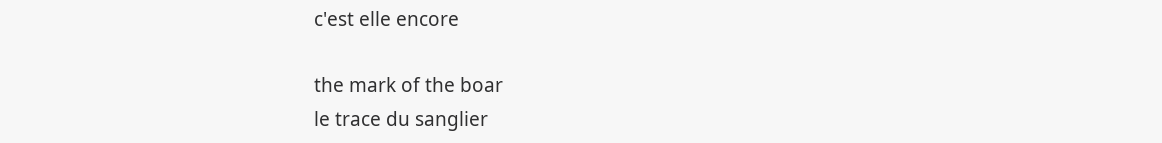c'est elle encore

the mark of the boar
le trace du sanglier